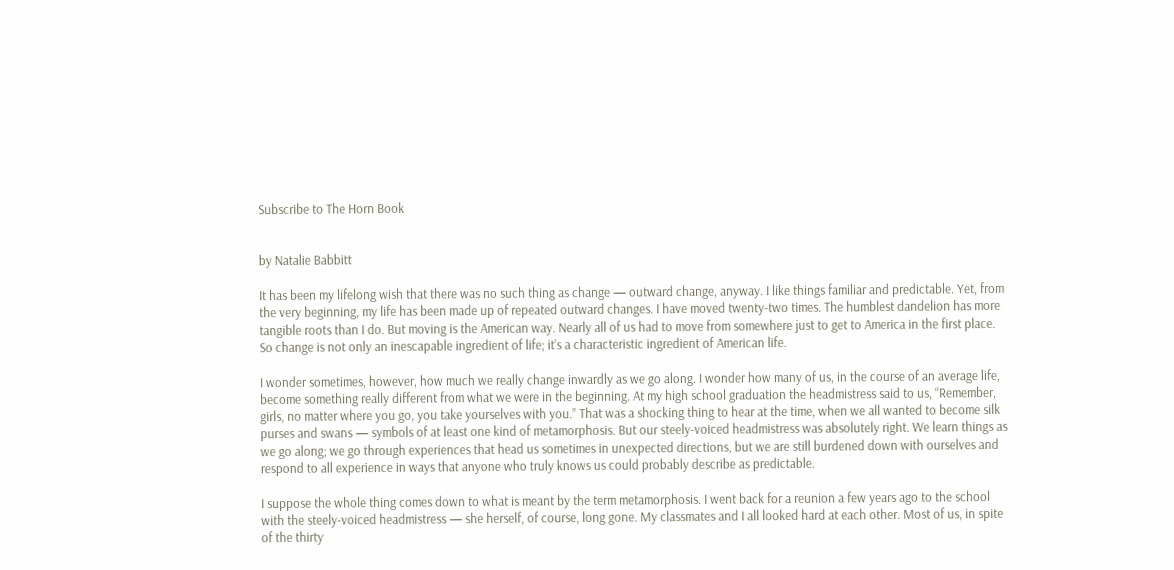Subscribe to The Horn Book


by Natalie Babbitt

It has been my lifelong wish that there was no such thing as change — outward change, anyway. I like things familiar and predictable. Yet, from the very beginning, my life has been made up of repeated outward changes. I have moved twenty-two times. The humblest dandelion has more tangible roots than I do. But moving is the American way. Nearly all of us had to move from somewhere just to get to America in the first place. So change is not only an inescapable ingredient of life; it’s a characteristic ingredient of American life.

I wonder sometimes, however, how much we really change inwardly as we go along. I wonder how many of us, in the course of an average life, become something really different from what we were in the beginning. At my high school graduation the headmistress said to us, “Remember, girls, no matter where you go, you take yourselves with you.” That was a shocking thing to hear at the time, when we all wanted to become silk purses and swans — symbols of at least one kind of metamorphosis. But our steely-voiced headmistress was absolutely right. We learn things as we go along; we go through experiences that head us sometimes in unexpected directions, but we are still burdened down with ourselves and respond to all experience in ways that anyone who truly knows us could probably describe as predictable.

I suppose the whole thing comes down to what is meant by the term metamorphosis. I went back for a reunion a few years ago to the school with the steely-voiced headmistress — she herself, of course, long gone. My classmates and I all looked hard at each other. Most of us, in spite of the thirty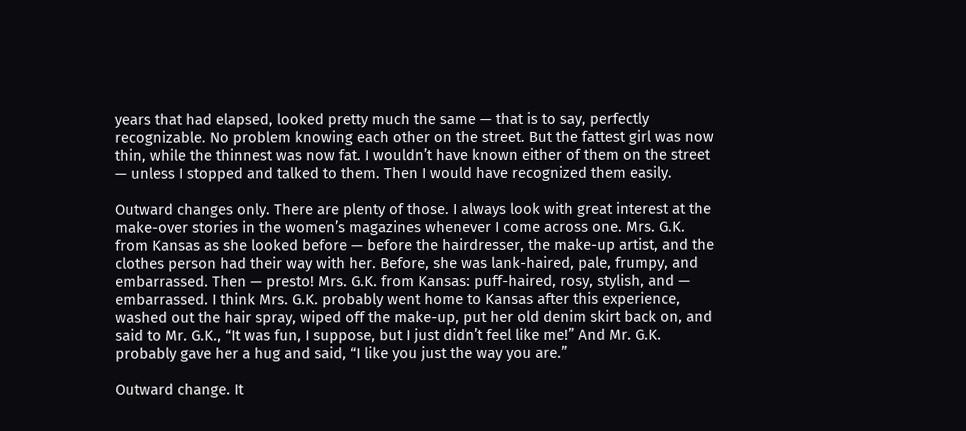years that had elapsed, looked pretty much the same — that is to say, perfectly recognizable. No problem knowing each other on the street. But the fattest girl was now thin, while the thinnest was now fat. I wouldn’t have known either of them on the street — unless I stopped and talked to them. Then I would have recognized them easily.

Outward changes only. There are plenty of those. I always look with great interest at the make-over stories in the women’s magazines whenever I come across one. Mrs. G.K. from Kansas as she looked before — before the hairdresser, the make-up artist, and the clothes person had their way with her. Before, she was lank-haired, pale, frumpy, and embarrassed. Then — presto! Mrs. G.K. from Kansas: puff-haired, rosy, stylish, and — embarrassed. I think Mrs. G.K. probably went home to Kansas after this experience, washed out the hair spray, wiped off the make-up, put her old denim skirt back on, and said to Mr. G.K., “It was fun, I suppose, but I just didn’t feel like me!” And Mr. G.K. probably gave her a hug and said, “I like you just the way you are.”

Outward change. It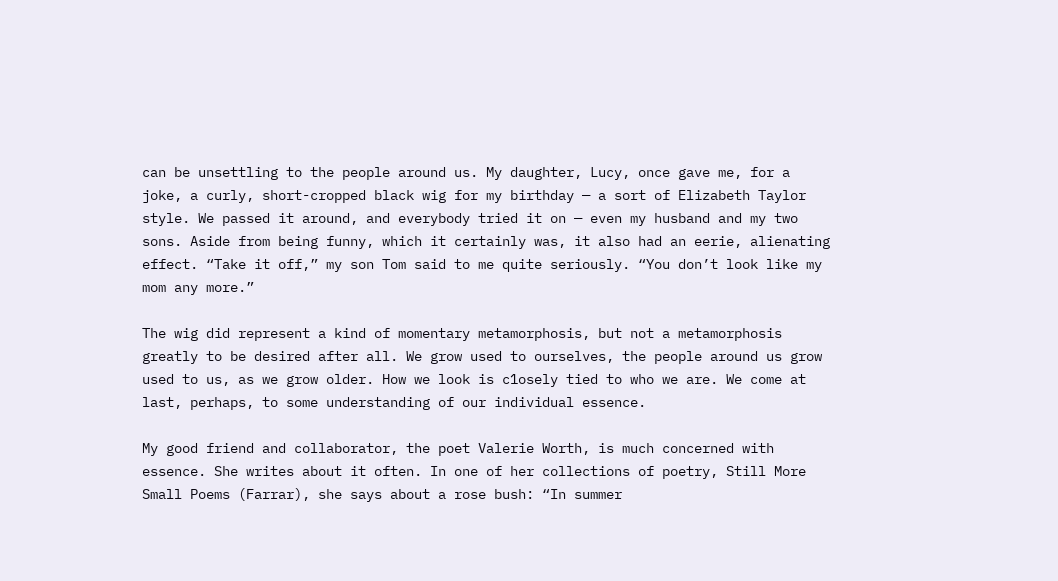can be unsettling to the people around us. My daughter, Lucy, once gave me, for a joke, a curly, short-cropped black wig for my birthday — a sort of Elizabeth Taylor style. We passed it around, and everybody tried it on — even my husband and my two sons. Aside from being funny, which it certainly was, it also had an eerie, alienating effect. “Take it off,” my son Tom said to me quite seriously. “You don’t look like my mom any more.”

The wig did represent a kind of momentary metamorphosis, but not a metamorphosis greatly to be desired after all. We grow used to ourselves, the people around us grow used to us, as we grow older. How we look is c1osely tied to who we are. We come at last, perhaps, to some understanding of our individual essence.

My good friend and collaborator, the poet Valerie Worth, is much concerned with essence. She writes about it often. In one of her collections of poetry, Still More Small Poems (Farrar), she says about a rose bush: “In summer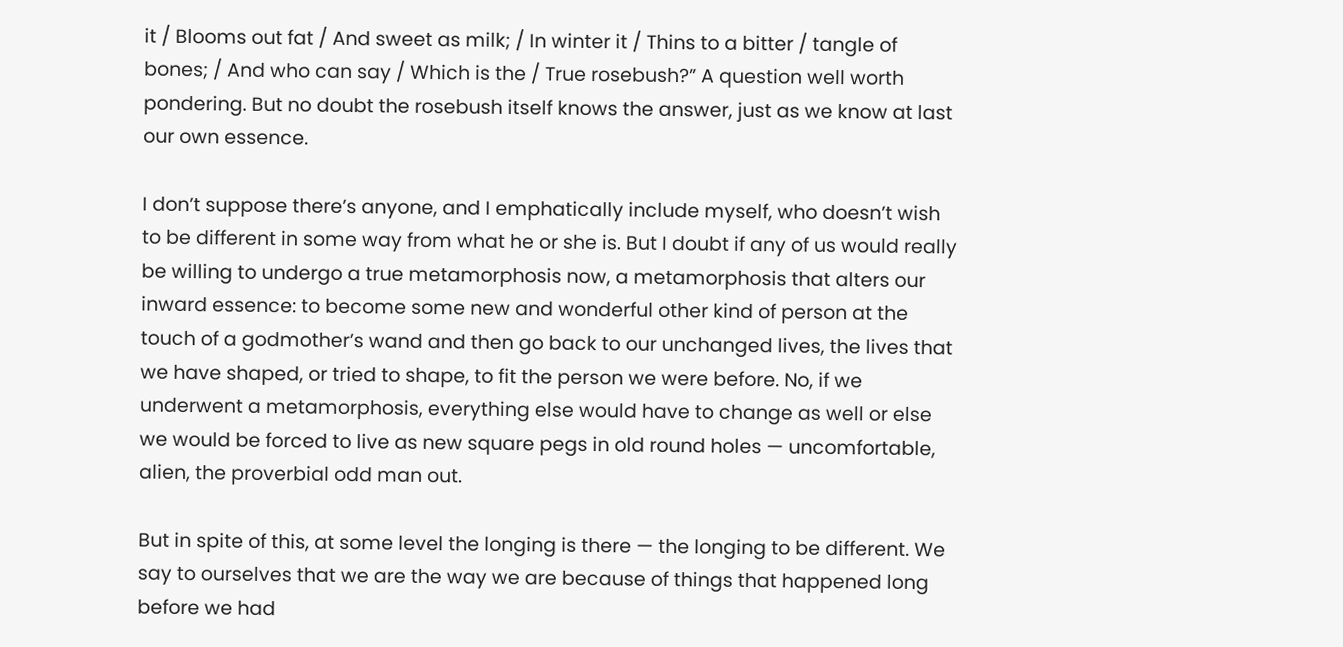it / Blooms out fat / And sweet as milk; / In winter it / Thins to a bitter / tangle of bones; / And who can say / Which is the / True rosebush?” A question well worth pondering. But no doubt the rosebush itself knows the answer, just as we know at last our own essence.

I don’t suppose there’s anyone, and I emphatically include myself, who doesn’t wish to be different in some way from what he or she is. But I doubt if any of us would really be willing to undergo a true metamorphosis now, a metamorphosis that alters our inward essence: to become some new and wonderful other kind of person at the touch of a godmother’s wand and then go back to our unchanged lives, the lives that we have shaped, or tried to shape, to fit the person we were before. No, if we underwent a metamorphosis, everything else would have to change as well or else we would be forced to live as new square pegs in old round holes — uncomfortable, alien, the proverbial odd man out.

But in spite of this, at some level the longing is there — the longing to be different. We say to ourselves that we are the way we are because of things that happened long before we had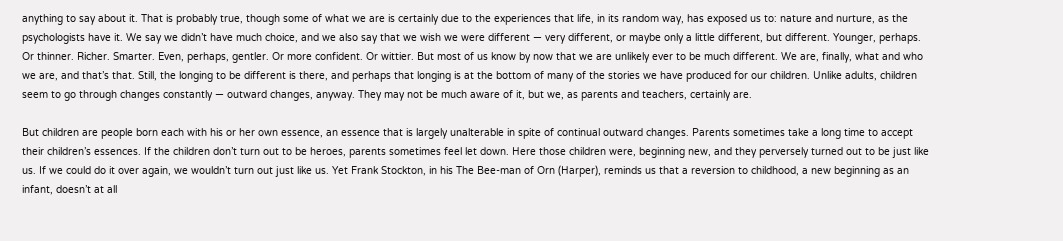anything to say about it. That is probably true, though some of what we are is certainly due to the experiences that life, in its random way, has exposed us to: nature and nurture, as the psychologists have it. We say we didn’t have much choice, and we also say that we wish we were different — very different, or maybe only a little different, but different. Younger, perhaps. Or thinner. Richer. Smarter. Even, perhaps, gentler. Or more confident. Or wittier. But most of us know by now that we are unlikely ever to be much different. We are, finally, what and who we are, and that’s that. Still, the longing to be different is there, and perhaps that longing is at the bottom of many of the stories we have produced for our children. Unlike adults, children seem to go through changes constantly — outward changes, anyway. They may not be much aware of it, but we, as parents and teachers, certainly are.

But children are people born each with his or her own essence, an essence that is largely unalterable in spite of continual outward changes. Parents sometimes take a long time to accept their children’s essences. If the children don’t turn out to be heroes, parents sometimes feel let down. Here those children were, beginning new, and they perversely turned out to be just like us. If we could do it over again, we wouldn’t turn out just like us. Yet Frank Stockton, in his The Bee-man of Orn (Harper), reminds us that a reversion to childhood, a new beginning as an infant, doesn’t at all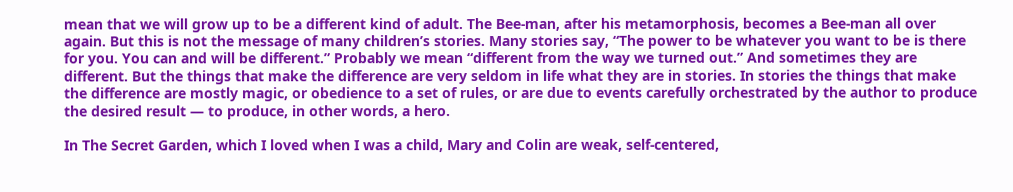mean that we will grow up to be a different kind of adult. The Bee-man, after his metamorphosis, becomes a Bee-man all over again. But this is not the message of many children’s stories. Many stories say, “The power to be whatever you want to be is there for you. You can and will be different.” Probably we mean “different from the way we turned out.” And sometimes they are different. But the things that make the difference are very seldom in life what they are in stories. In stories the things that make the difference are mostly magic, or obedience to a set of rules, or are due to events carefully orchestrated by the author to produce the desired result — to produce, in other words, a hero.

In The Secret Garden, which I loved when I was a child, Mary and Colin are weak, self-centered,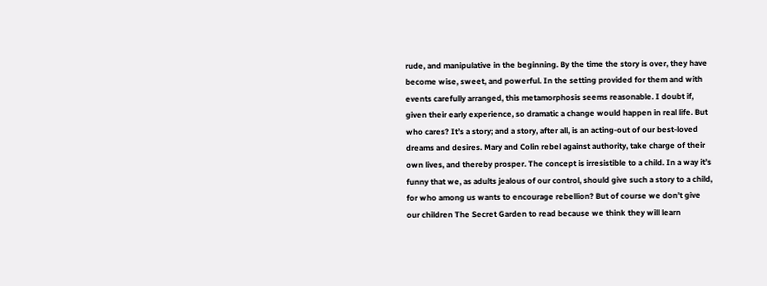rude, and manipulative in the beginning. By the time the story is over, they have become wise, sweet, and powerful. In the setting provided for them and with events carefully arranged, this metamorphosis seems reasonable. I doubt if, given their early experience, so dramatic a change would happen in real life. But who cares? It’s a story; and a story, after all, is an acting-out of our best-loved dreams and desires. Mary and Colin rebel against authority, take charge of their own lives, and thereby prosper. The concept is irresistible to a child. In a way it’s funny that we, as adults jealous of our control, should give such a story to a child, for who among us wants to encourage rebellion? But of course we don’t give our children The Secret Garden to read because we think they will learn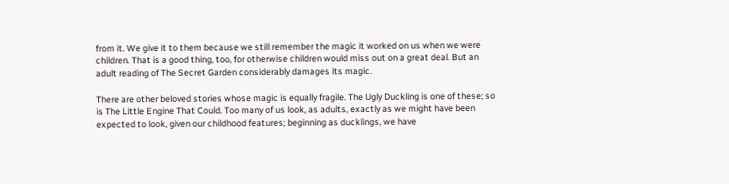from it. We give it to them because we still remember the magic it worked on us when we were children. That is a good thing, too, for otherwise children would miss out on a great deal. But an adult reading of The Secret Garden considerably damages its magic.

There are other beloved stories whose magic is equally fragile. The Ugly Duckling is one of these; so is The Little Engine That Could. Too many of us look, as adults, exactly as we might have been expected to look, given our childhood features; beginning as ducklings, we have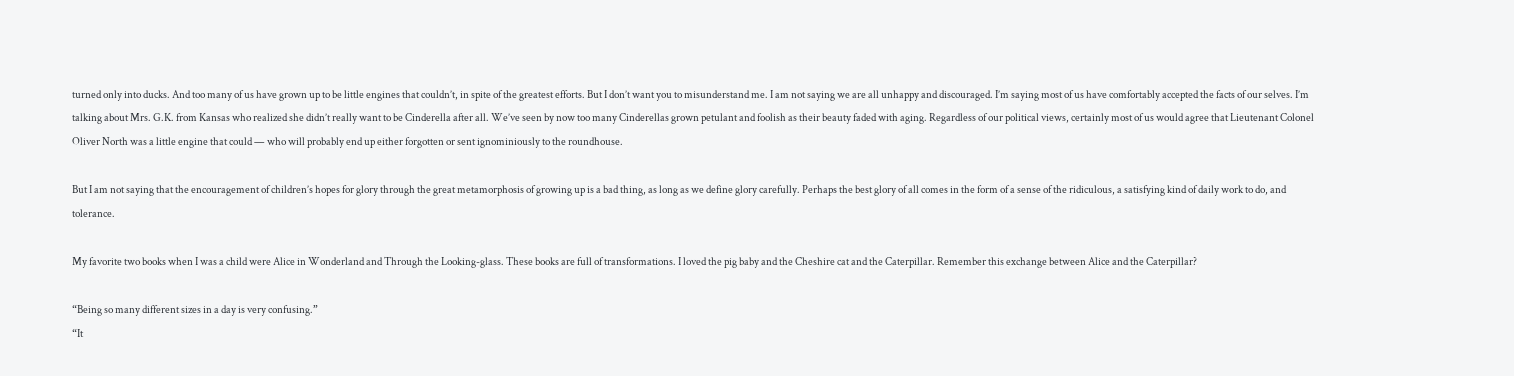turned only into ducks. And too many of us have grown up to be little engines that couldn’t, in spite of the greatest efforts. But I don’t want you to misunderstand me. I am not saying we are all unhappy and discouraged. I’m saying most of us have comfortably accepted the facts of our selves. I’m talking about Mrs. G.K. from Kansas who realized she didn’t really want to be Cinderella after all. We’ve seen by now too many Cinderellas grown petulant and foolish as their beauty faded with aging. Regardless of our political views, certainly most of us would agree that Lieutenant Colonel Oliver North was a little engine that could — who will probably end up either forgotten or sent ignominiously to the roundhouse.

But I am not saying that the encouragement of children’s hopes for glory through the great metamorphosis of growing up is a bad thing, as long as we define glory carefully. Perhaps the best glory of all comes in the form of a sense of the ridiculous, a satisfying kind of daily work to do, and tolerance.

My favorite two books when I was a child were Alice in Wonderland and Through the Looking-glass. These books are full of transformations. I loved the pig baby and the Cheshire cat and the Caterpillar. Remember this exchange between Alice and the Caterpillar?

“Being so many different sizes in a day is very confusing.”
“It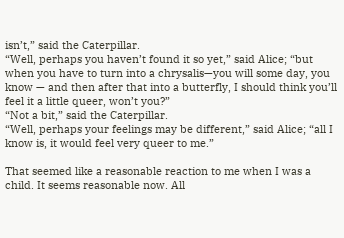isn’t,” said the Caterpillar.
“Well, perhaps you haven’t found it so yet,” said Alice; “but when you have to turn into a chrysalis—you will some day, you know — and then after that into a butterfly, I should think you’ll feel it a little queer, won’t you?”
“Not a bit,” said the Caterpillar.
“Well, perhaps your feelings may be different,” said Alice; “all I know is, it would feel very queer to me.”

That seemed like a reasonable reaction to me when I was a child. It seems reasonable now. All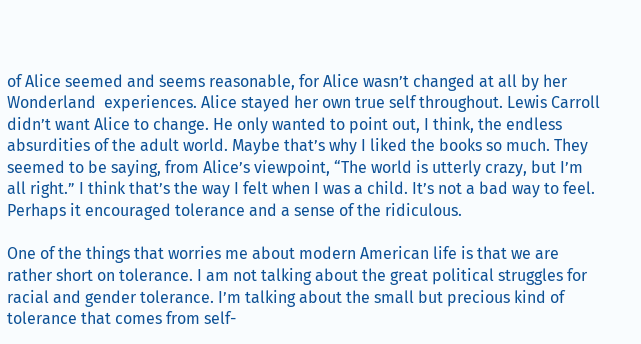of Alice seemed and seems reasonable, for Alice wasn’t changed at all by her Wonderland  experiences. Alice stayed her own true self throughout. Lewis Carroll didn’t want Alice to change. He only wanted to point out, I think, the endless absurdities of the adult world. Maybe that’s why I liked the books so much. They seemed to be saying, from Alice’s viewpoint, “The world is utterly crazy, but I’m all right.” I think that’s the way I felt when I was a child. It’s not a bad way to feel. Perhaps it encouraged tolerance and a sense of the ridiculous.

One of the things that worries me about modern American life is that we are rather short on tolerance. I am not talking about the great political struggles for racial and gender tolerance. I’m talking about the small but precious kind of tolerance that comes from self-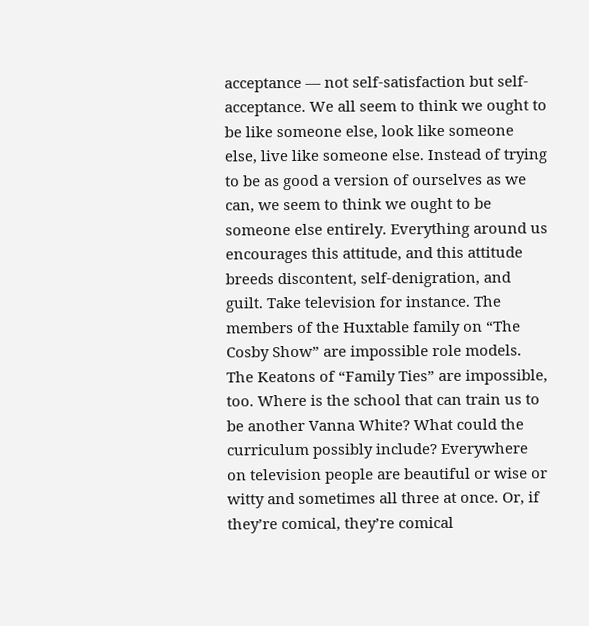acceptance — not self-satisfaction but self-acceptance. We all seem to think we ought to be like someone else, look like someone else, live like someone else. Instead of trying to be as good a version of ourselves as we can, we seem to think we ought to be someone else entirely. Everything around us encourages this attitude, and this attitude breeds discontent, self-denigration, and guilt. Take television for instance. The members of the Huxtable family on “The Cosby Show” are impossible role models. The Keatons of “Family Ties” are impossible, too. Where is the school that can train us to be another Vanna White? What could the curriculum possibly include? Everywhere on television people are beautiful or wise or witty and sometimes all three at once. Or, if they’re comical, they’re comical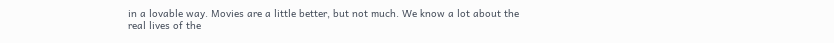in a lovable way. Movies are a little better, but not much. We know a lot about the real lives of the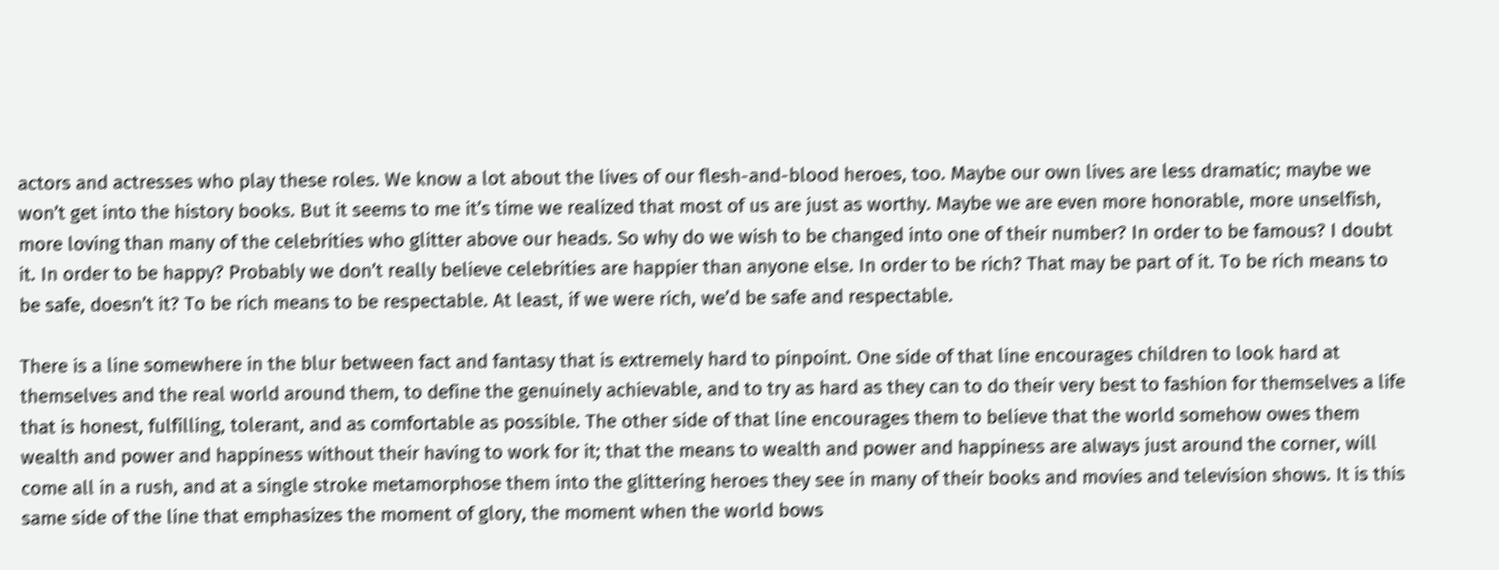actors and actresses who play these roles. We know a lot about the lives of our flesh-and-blood heroes, too. Maybe our own lives are less dramatic; maybe we won’t get into the history books. But it seems to me it’s time we realized that most of us are just as worthy. Maybe we are even more honorable, more unselfish, more loving than many of the celebrities who glitter above our heads. So why do we wish to be changed into one of their number? In order to be famous? I doubt it. In order to be happy? Probably we don’t really believe celebrities are happier than anyone else. In order to be rich? That may be part of it. To be rich means to be safe, doesn’t it? To be rich means to be respectable. At least, if we were rich, we’d be safe and respectable.

There is a line somewhere in the blur between fact and fantasy that is extremely hard to pinpoint. One side of that line encourages children to look hard at themselves and the real world around them, to define the genuinely achievable, and to try as hard as they can to do their very best to fashion for themselves a life that is honest, fulfilling, tolerant, and as comfortable as possible. The other side of that line encourages them to believe that the world somehow owes them wealth and power and happiness without their having to work for it; that the means to wealth and power and happiness are always just around the corner, will come all in a rush, and at a single stroke metamorphose them into the glittering heroes they see in many of their books and movies and television shows. It is this same side of the line that emphasizes the moment of glory, the moment when the world bows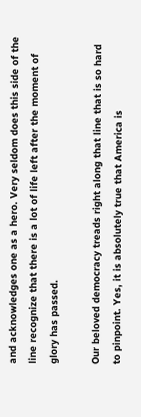and acknowledges one as a hero. Very seldom does this side of the line recognize that there is a lot of life left after the moment of glory has passed.

Our beloved democracy treads right along that line that is so hard to pinpoint. Yes, it is absolutely true that America is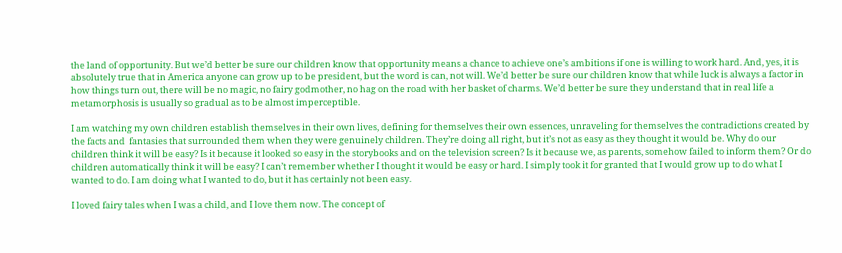the land of opportunity. But we’d better be sure our children know that opportunity means a chance to achieve one’s ambitions if one is willing to work hard. And, yes, it is absolutely true that in America anyone can grow up to be president, but the word is can, not will. We’d better be sure our children know that while luck is always a factor in how things turn out, there will be no magic, no fairy godmother, no hag on the road with her basket of charms. We’d better be sure they understand that in real life a metamorphosis is usually so gradual as to be almost imperceptible.

I am watching my own children establish themselves in their own lives, defining for themselves their own essences, unraveling for themselves the contradictions created by the facts and  fantasies that surrounded them when they were genuinely children. They’re doing all right, but it’s not as easy as they thought it would be. Why do our children think it will be easy? Is it because it looked so easy in the storybooks and on the television screen? Is it because we, as parents, somehow failed to inform them? Or do children automatically think it will be easy? I can’t remember whether I thought it would be easy or hard. I simply took it for granted that I would grow up to do what I wanted to do. I am doing what I wanted to do, but it has certainly not been easy.

I loved fairy tales when I was a child, and I love them now. The concept of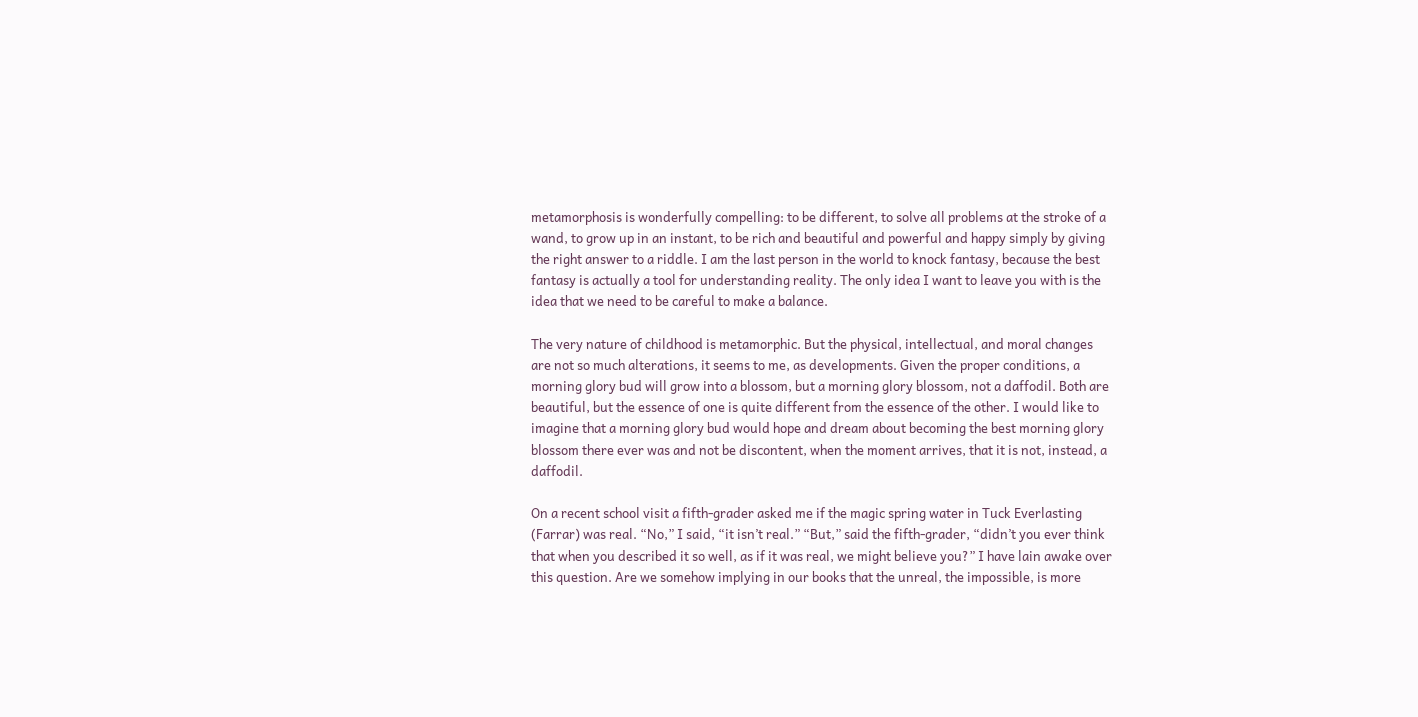metamorphosis is wonderfully compelling: to be different, to solve all problems at the stroke of a wand, to grow up in an instant, to be rich and beautiful and powerful and happy simply by giving the right answer to a riddle. I am the last person in the world to knock fantasy, because the best fantasy is actually a tool for understanding reality. The only idea I want to leave you with is the idea that we need to be careful to make a balance.

The very nature of childhood is metamorphic. But the physical, intellectual, and moral changes are not so much alterations, it seems to me, as developments. Given the proper conditions, a morning glory bud will grow into a blossom, but a morning glory blossom, not a daffodil. Both are beautiful, but the essence of one is quite different from the essence of the other. I would like to imagine that a morning glory bud would hope and dream about becoming the best morning glory blossom there ever was and not be discontent, when the moment arrives, that it is not, instead, a daffodil.

On a recent school visit a fifth-grader asked me if the magic spring water in Tuck Everlasting (Farrar) was real. “No,” I said, “it isn’t real.” “But,” said the fifth-grader, “didn’t you ever think that when you described it so well, as if it was real, we might believe you?” I have lain awake over this question. Are we somehow implying in our books that the unreal, the impossible, is more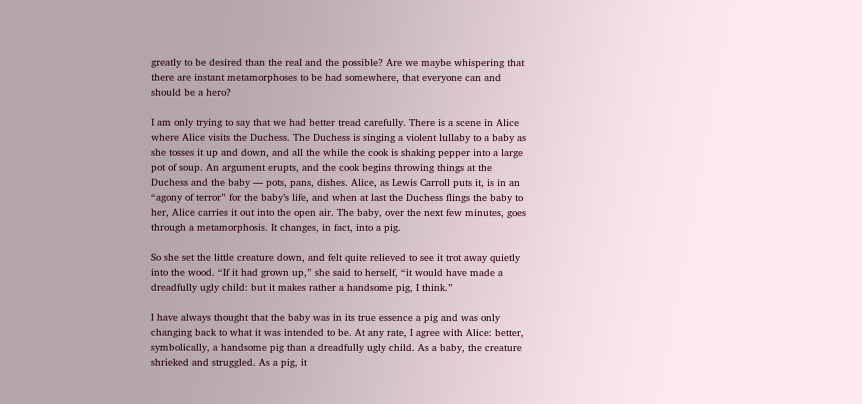greatly to be desired than the real and the possible? Are we maybe whispering that there are instant metamorphoses to be had somewhere, that everyone can and should be a hero?

I am only trying to say that we had better tread carefully. There is a scene in Alice where Alice visits the Duchess. The Duchess is singing a violent lullaby to a baby as she tosses it up and down, and all the while the cook is shaking pepper into a large pot of soup. An argument erupts, and the cook begins throwing things at the Duchess and the baby — pots, pans, dishes. Alice, as Lewis Carroll puts it, is in an “agony of terror” for the baby’s life, and when at last the Duchess flings the baby to her, Alice carries it out into the open air. The baby, over the next few minutes, goes through a metamorphosis. It changes, in fact, into a pig.

So she set the little creature down, and felt quite relieved to see it trot away quietly into the wood. “If it had grown up,” she said to herself, “it would have made a dreadfully ugly child: but it makes rather a handsome pig, I think.”

I have always thought that the baby was in its true essence a pig and was only changing back to what it was intended to be. At any rate, I agree with Alice: better, symbolically, a handsome pig than a dreadfully ugly child. As a baby, the creature shrieked and struggled. As a pig, it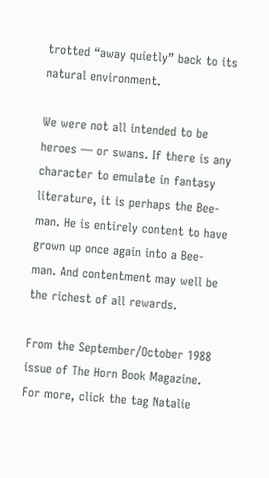trotted “away quietly” back to its natural environment.

We were not all intended to be heroes — or swans. If there is any character to emulate in fantasy literature, it is perhaps the Bee-man. He is entirely content to have grown up once again into a Bee-man. And contentment may well be the richest of all rewards.

From the September/October 1988 issue of The Horn Book Magazine. For more, click the tag Natalie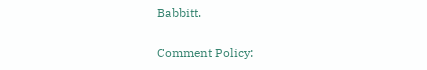Babbitt.

Comment Policy: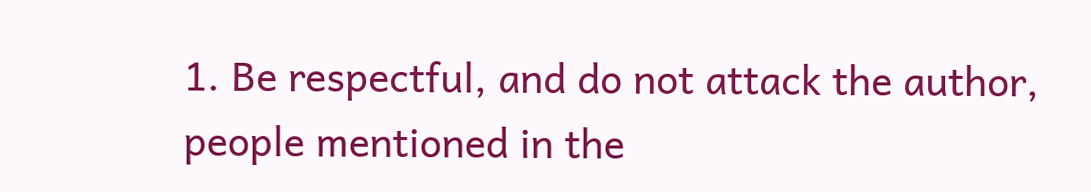1. Be respectful, and do not attack the author, people mentioned in the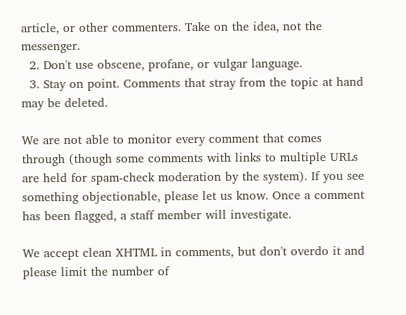article, or other commenters. Take on the idea, not the messenger.
  2. Don't use obscene, profane, or vulgar language.
  3. Stay on point. Comments that stray from the topic at hand may be deleted.

We are not able to monitor every comment that comes through (though some comments with links to multiple URLs are held for spam-check moderation by the system). If you see something objectionable, please let us know. Once a comment has been flagged, a staff member will investigate.

We accept clean XHTML in comments, but don't overdo it and please limit the number of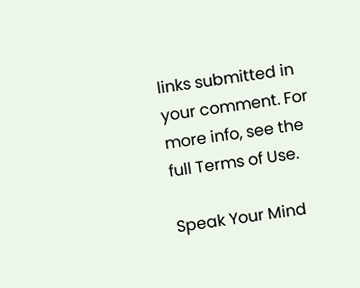links submitted in your comment. For more info, see the full Terms of Use.

Speak Your Mind